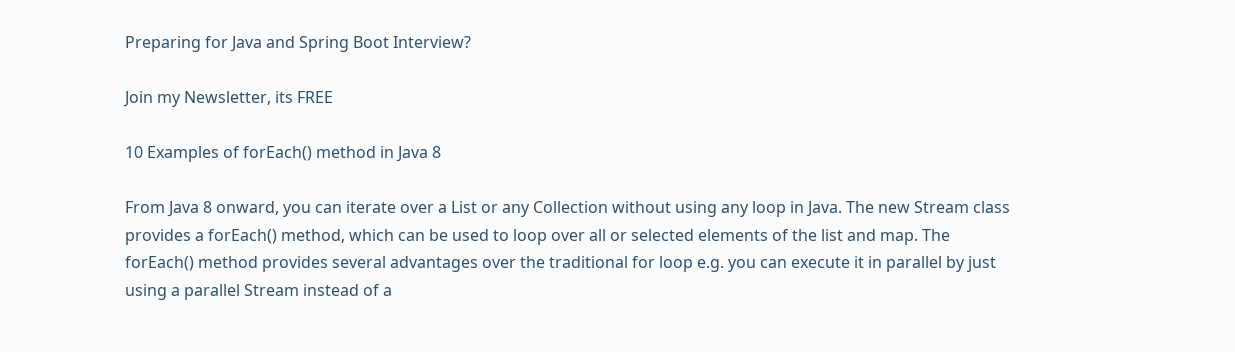Preparing for Java and Spring Boot Interview?

Join my Newsletter, its FREE

10 Examples of forEach() method in Java 8

From Java 8 onward, you can iterate over a List or any Collection without using any loop in Java. The new Stream class provides a forEach() method, which can be used to loop over all or selected elements of the list and map. The forEach() method provides several advantages over the traditional for loop e.g. you can execute it in parallel by just using a parallel Stream instead of a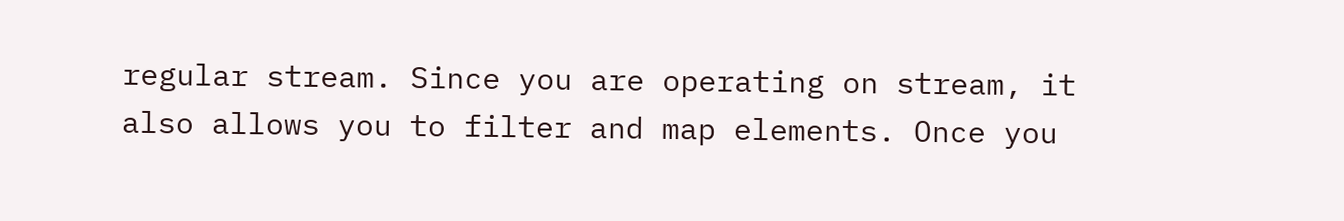regular stream. Since you are operating on stream, it also allows you to filter and map elements. Once you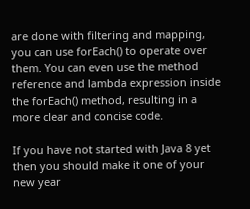are done with filtering and mapping, you can use forEach() to operate over them. You can even use the method reference and lambda expression inside the forEach() method, resulting in a more clear and concise code.

If you have not started with Java 8 yet then you should make it one of your new year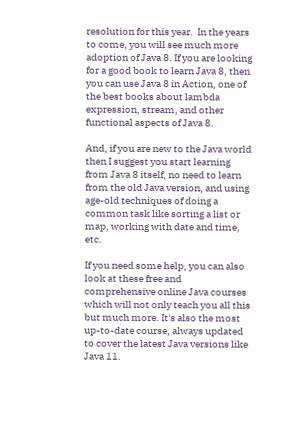resolution for this year.  In the years to come, you will see much more adoption of Java 8. If you are looking for a good book to learn Java 8, then you can use Java 8 in Action, one of the best books about lambda expression, stream, and other functional aspects of Java 8.

And, if you are new to the Java world then I suggest you start learning from Java 8 itself, no need to learn from the old Java version, and using age-old techniques of doing a common task like sorting a list or map, working with date and time, etc.

If you need some help, you can also look at these free and comprehensive online Java courses which will not only teach you all this but much more. It's also the most up-to-date course, always updated to cover the latest Java versions like Java 11.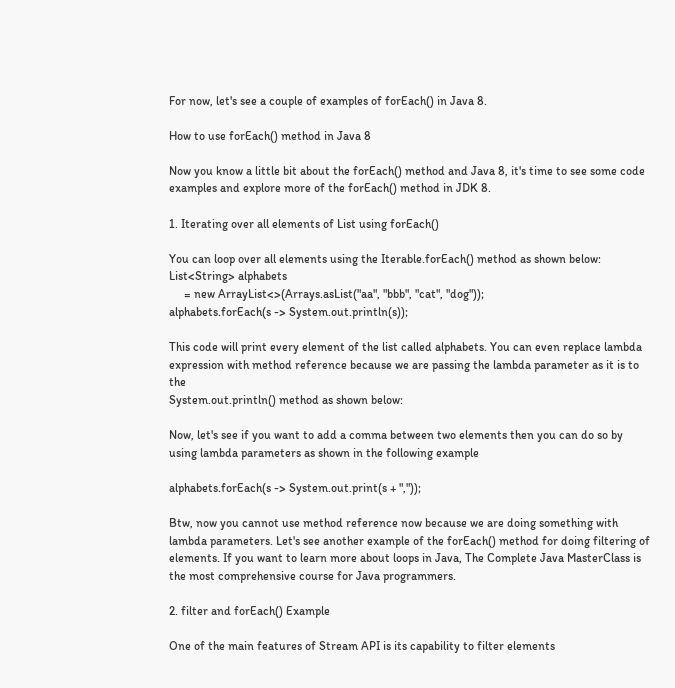For now, let's see a couple of examples of forEach() in Java 8.

How to use forEach() method in Java 8

Now you know a little bit about the forEach() method and Java 8, it's time to see some code examples and explore more of the forEach() method in JDK 8.

1. Iterating over all elements of List using forEach()

You can loop over all elements using the Iterable.forEach() method as shown below:
List<String> alphabets
     = new ArrayList<>(Arrays.asList("aa", "bbb", "cat", "dog"));
alphabets.forEach(s -> System.out.println(s));

This code will print every element of the list called alphabets. You can even replace lambda expression with method reference because we are passing the lambda parameter as it is to the
System.out.println() method as shown below:

Now, let's see if you want to add a comma between two elements then you can do so by using lambda parameters as shown in the following example

alphabets.forEach(s -> System.out.print(s + ","));

Btw, now you cannot use method reference now because we are doing something with lambda parameters. Let's see another example of the forEach() method for doing filtering of elements. If you want to learn more about loops in Java, The Complete Java MasterClass is the most comprehensive course for Java programmers.

2. filter and forEach() Example

One of the main features of Stream API is its capability to filter elements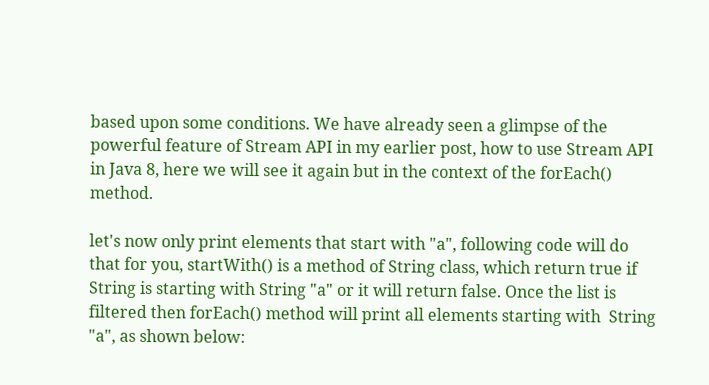based upon some conditions. We have already seen a glimpse of the powerful feature of Stream API in my earlier post, how to use Stream API in Java 8, here we will see it again but in the context of the forEach() method.

let's now only print elements that start with "a", following code will do that for you, startWith() is a method of String class, which return true if String is starting with String "a" or it will return false. Once the list is filtered then forEach() method will print all elements starting with  String "a", as shown below: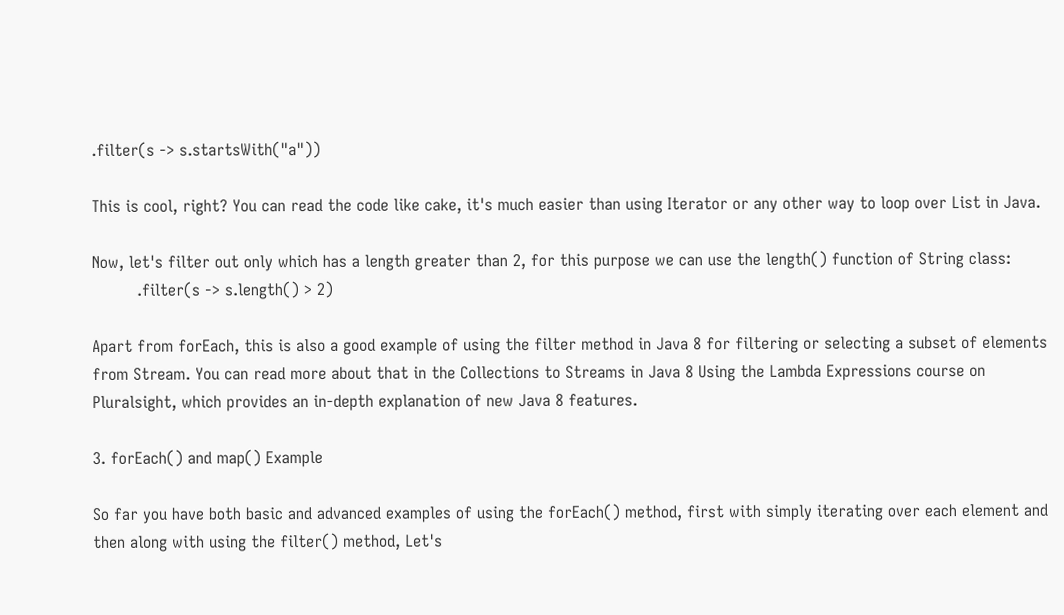.filter(s -> s.startsWith("a"))

This is cool, right? You can read the code like cake, it's much easier than using Iterator or any other way to loop over List in Java.

Now, let's filter out only which has a length greater than 2, for this purpose we can use the length() function of String class:
         .filter(s -> s.length() > 2)

Apart from forEach, this is also a good example of using the filter method in Java 8 for filtering or selecting a subset of elements from Stream. You can read more about that in the Collections to Streams in Java 8 Using the Lambda Expressions course on Pluralsight, which provides an in-depth explanation of new Java 8 features.

3. forEach() and map() Example

So far you have both basic and advanced examples of using the forEach() method, first with simply iterating over each element and then along with using the filter() method, Let's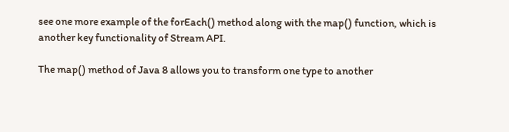see one more example of the forEach() method along with the map() function, which is another key functionality of Stream API.

The map() method of Java 8 allows you to transform one type to another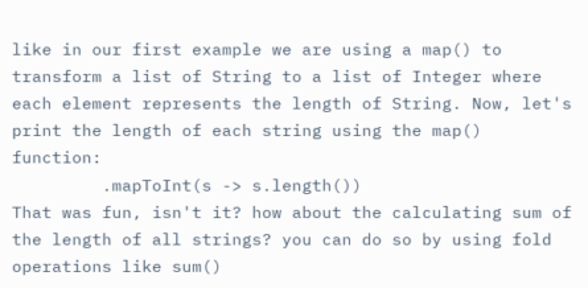like in our first example we are using a map() to transform a list of String to a list of Integer where each element represents the length of String. Now, let's print the length of each string using the map() function:
         .mapToInt(s -> s.length())
That was fun, isn't it? how about the calculating sum of the length of all strings? you can do so by using fold operations like sum()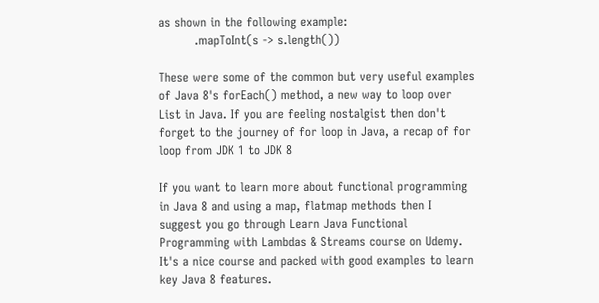as shown in the following example:
         .mapToInt(s -> s.length())

These were some of the common but very useful examples of Java 8's forEach() method, a new way to loop over List in Java. If you are feeling nostalgist then don't forget to the journey of for loop in Java, a recap of for loop from JDK 1 to JDK 8

If you want to learn more about functional programming in Java 8 and using a map, flatmap methods then I suggest you go through Learn Java Functional Programming with Lambdas & Streams course on Udemy. It's a nice course and packed with good examples to learn key Java 8 features.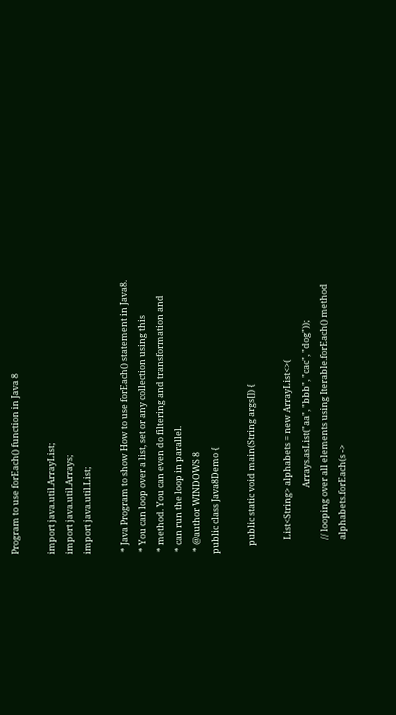Program to use forEach() function in Java 8

import java.util.ArrayList;
import java.util.Arrays;
import java.util.List;

 * Java Program to show How to use forEach() statement in Java8.
 * You can loop over a list, set or any collection using this
 * method. You can even do filtering and transformation and
 * can run the loop in parallel.
 * @author WINDOWS 8
public class Java8Demo {

    public static void main(String args[]) {

       List<String> alphabets = new ArrayList<>(
                                 Arrays.asList("aa", "bbb", "cac", "dog"));
       // looping over all elements using Iterable.forEach() method
       alphabets.forEach(s ->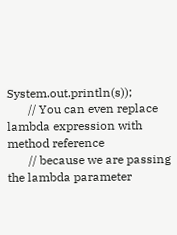System.out.println(s));
       // You can even replace lambda expression with method reference
       // because we are passing the lambda parameter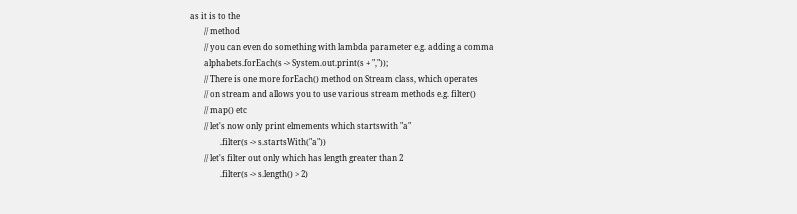as it is to the
       // method
       // you can even do something with lambda parameter e.g. adding a comma
       alphabets.forEach(s -> System.out.print(s + ","));
       // There is one more forEach() method on Stream class, which operates
       // on stream and allows you to use various stream methods e.g. filter()
       // map() etc
       // let's now only print elmements which startswith "a"
               .filter(s -> s.startsWith("a"))
       // let's filter out only which has length greater than 2
               .filter(s -> s.length() > 2)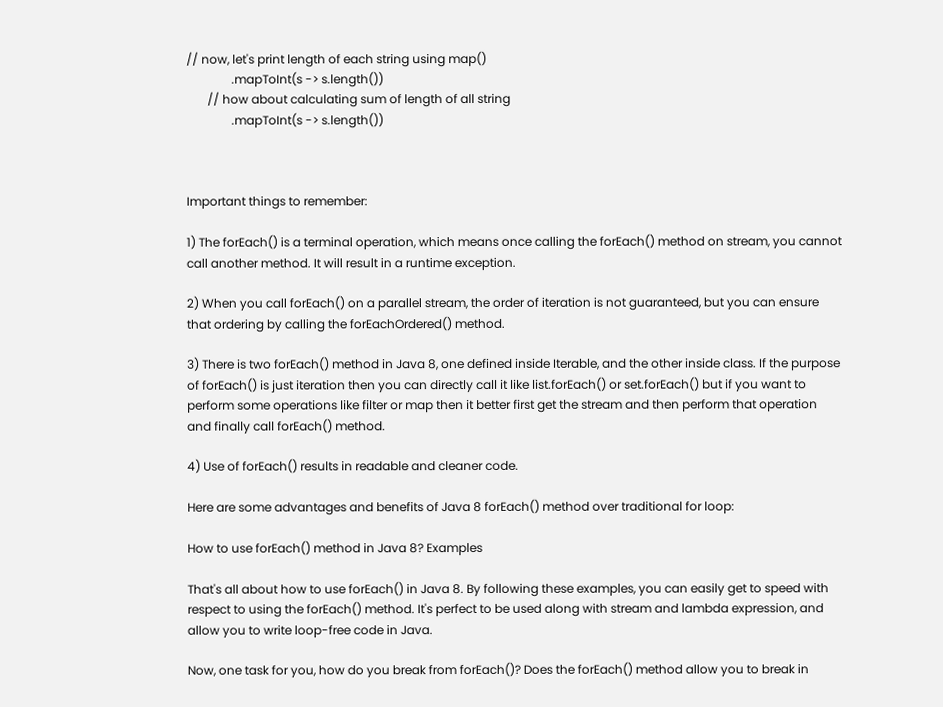// now, let's print length of each string using map()
               .mapToInt(s -> s.length())
       // how about calculating sum of length of all string
               .mapToInt(s -> s.length())



Important things to remember:

1) The forEach() is a terminal operation, which means once calling the forEach() method on stream, you cannot call another method. It will result in a runtime exception.

2) When you call forEach() on a parallel stream, the order of iteration is not guaranteed, but you can ensure that ordering by calling the forEachOrdered() method.

3) There is two forEach() method in Java 8, one defined inside Iterable, and the other inside class. If the purpose of forEach() is just iteration then you can directly call it like list.forEach() or set.forEach() but if you want to perform some operations like filter or map then it better first get the stream and then perform that operation and finally call forEach() method.

4) Use of forEach() results in readable and cleaner code.

Here are some advantages and benefits of Java 8 forEach() method over traditional for loop:

How to use forEach() method in Java 8? Examples

That's all about how to use forEach() in Java 8. By following these examples, you can easily get to speed with respect to using the forEach() method. It's perfect to be used along with stream and lambda expression, and allow you to write loop-free code in Java.

Now, one task for you, how do you break from forEach()? Does the forEach() method allow you to break in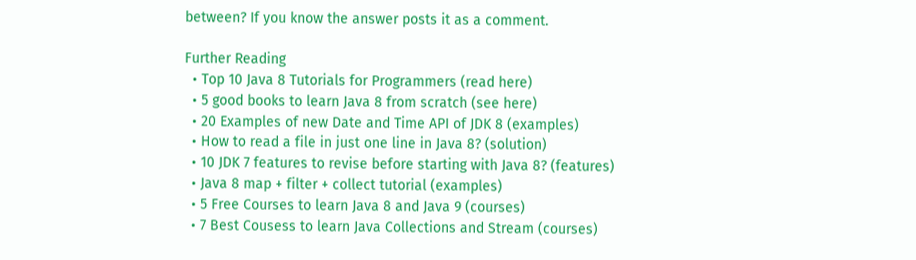between? If you know the answer posts it as a comment.

Further Reading
  • Top 10 Java 8 Tutorials for Programmers (read here)
  • 5 good books to learn Java 8 from scratch (see here)
  • 20 Examples of new Date and Time API of JDK 8 (examples)
  • How to read a file in just one line in Java 8? (solution)
  • 10 JDK 7 features to revise before starting with Java 8? (features)
  • Java 8 map + filter + collect tutorial (examples)
  • 5 Free Courses to learn Java 8 and Java 9 (courses)
  • 7 Best Cousess to learn Java Collections and Stream (courses)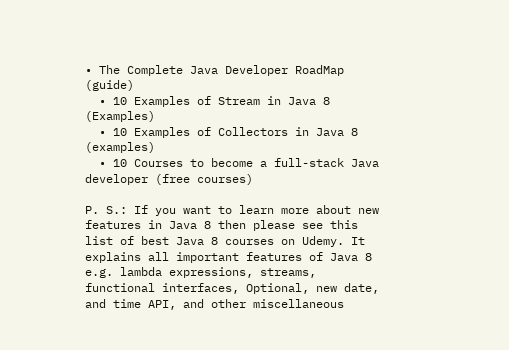• The Complete Java Developer RoadMap (guide)
  • 10 Examples of Stream in Java 8 (Examples)
  • 10 Examples of Collectors in Java 8 (examples)
  • 10 Courses to become a full-stack Java developer (free courses)

P. S.: If you want to learn more about new features in Java 8 then please see this list of best Java 8 courses on Udemy. It explains all important features of Java 8 e.g. lambda expressions, streams, functional interfaces, Optional, new date, and time API, and other miscellaneous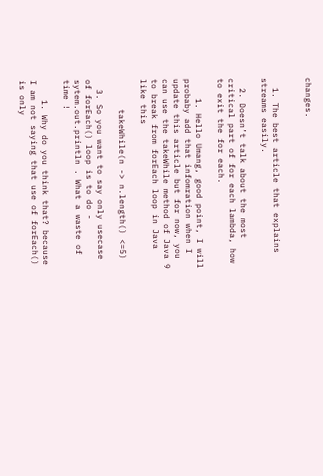changes.


  1. The best article that explains streams easily.

  2. Doesn’t talk about the most critical part of for each lambda, how to exit the for each.

    1. Hello Umang, good point, I will probaby add that infomration when I update this article but for now, you can use the takeWhile method of Java 9 to break from forEach loop in Java like this

      takeWhile(n -> n.length() <=5)

  3. So you want to say only usecase of forEach() loop is to do - sytem.out.println . What a waste of time !

    1. Why do you think that? because I am not saying that use of forEach() is only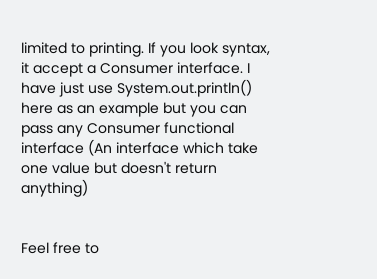limited to printing. If you look syntax, it accept a Consumer interface. I have just use System.out.println() here as an example but you can pass any Consumer functional interface (An interface which take one value but doesn't return anything)


Feel free to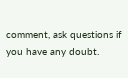comment, ask questions if you have any doubt.